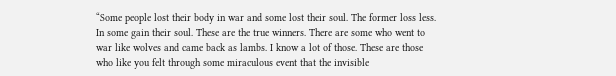“Some people lost their body in war and some lost their soul. The former loss less. In some gain their soul. These are the true winners. There are some who went to war like wolves and came back as lambs. I know a lot of those. These are those who like you felt through some miraculous event that the invisible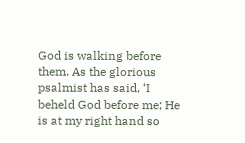God is walking before them. As the glorious psalmist has said, ‘I beheld God before me; He is at my right hand so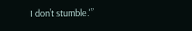I don’t stumble.'”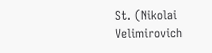St. (Nikolai Velimirovich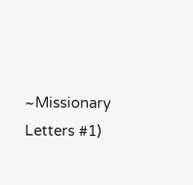~Missionary Letters #1)